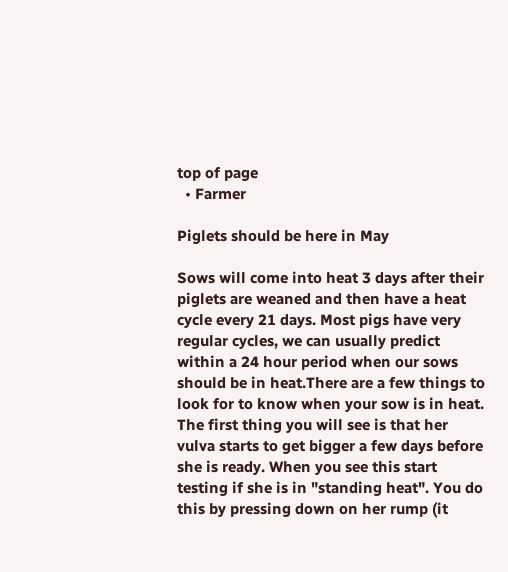top of page
  • Farmer

Piglets should be here in May

Sows will come into heat 3 days after their piglets are weaned and then have a heat cycle every 21 days. Most pigs have very regular cycles, we can usually predict within a 24 hour period when our sows should be in heat.There are a few things to look for to know when your sow is in heat. The first thing you will see is that her vulva starts to get bigger a few days before she is ready. When you see this start testing if she is in "standing heat". You do this by pressing down on her rump (it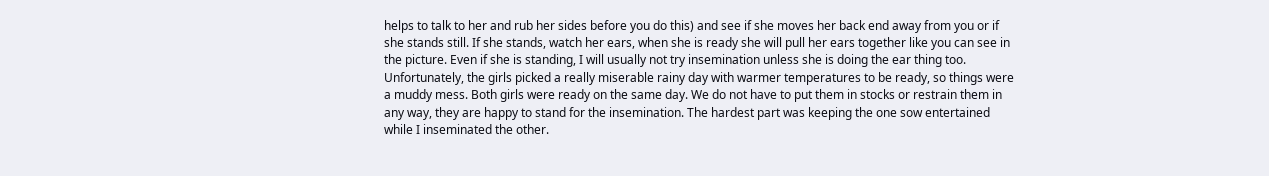helps to talk to her and rub her sides before you do this) and see if she moves her back end away from you or if she stands still. If she stands, watch her ears, when she is ready she will pull her ears together like you can see in the picture. Even if she is standing, I will usually not try insemination unless she is doing the ear thing too. Unfortunately, the girls picked a really miserable rainy day with warmer temperatures to be ready, so things were a muddy mess. Both girls were ready on the same day. We do not have to put them in stocks or restrain them in any way, they are happy to stand for the insemination. The hardest part was keeping the one sow entertained while I inseminated the other.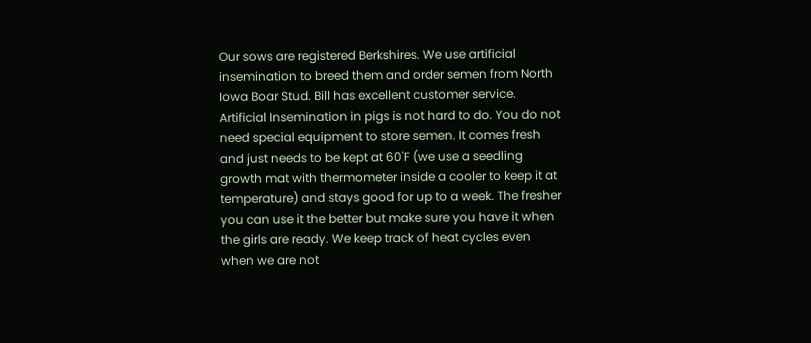Our sows are registered Berkshires. We use artificial insemination to breed them and order semen from North Iowa Boar Stud. Bill has excellent customer service. Artificial Insemination in pigs is not hard to do. You do not need special equipment to store semen. It comes fresh and just needs to be kept at 60'F (we use a seedling growth mat with thermometer inside a cooler to keep it at temperature) and stays good for up to a week. The fresher you can use it the better but make sure you have it when the girls are ready. We keep track of heat cycles even when we are not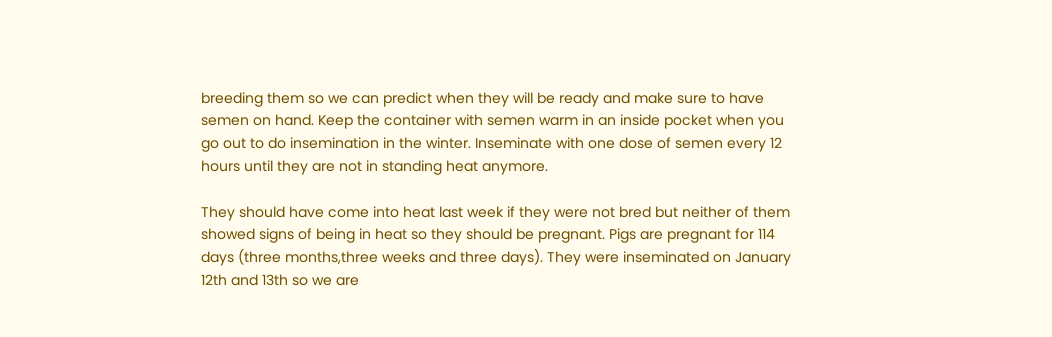breeding them so we can predict when they will be ready and make sure to have semen on hand. Keep the container with semen warm in an inside pocket when you go out to do insemination in the winter. Inseminate with one dose of semen every 12 hours until they are not in standing heat anymore.

They should have come into heat last week if they were not bred but neither of them showed signs of being in heat so they should be pregnant. Pigs are pregnant for 114 days (three months,three weeks and three days). They were inseminated on January 12th and 13th so we are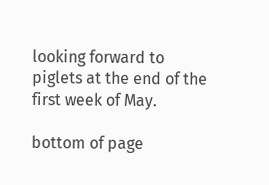looking forward to piglets at the end of the first week of May.

bottom of page